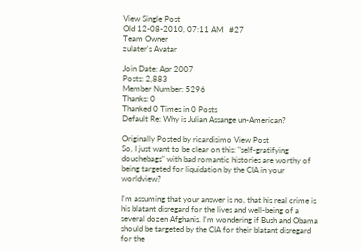View Single Post
Old 12-08-2010, 07:11 AM   #27
Team Owner
zulater's Avatar

Join Date: Apr 2007
Posts: 2,883
Member Number: 5296
Thanks: 0
Thanked 0 Times in 0 Posts
Default Re: Why is Julian Assange un-American?

Originally Posted by ricardisimo View Post
So, I just want to be clear on this: "self-gratifying douchebags" with bad romantic histories are worthy of being targeted for liquidation by the CIA in your worldview?

I'm assuming that your answer is no, that his real crime is his blatant disregard for the lives and well-being of a several dozen Afghanis. I'm wondering if Bush and Obama should be targeted by the CIA for their blatant disregard for the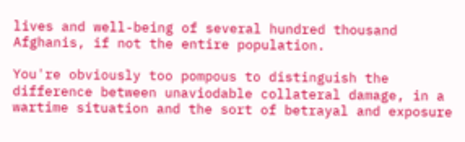lives and well-being of several hundred thousand Afghanis, if not the entire population.

You're obviously too pompous to distinguish the difference between unaviodable collateral damage, in a wartime situation and the sort of betrayal and exposure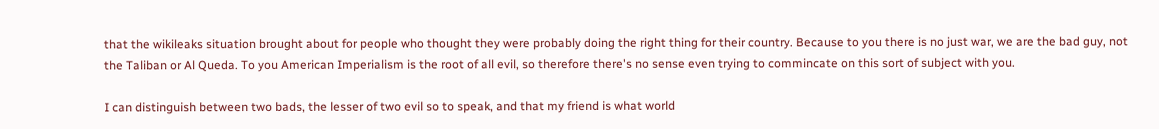that the wikileaks situation brought about for people who thought they were probably doing the right thing for their country. Because to you there is no just war, we are the bad guy, not the Taliban or Al Queda. To you American Imperialism is the root of all evil, so therefore there's no sense even trying to commincate on this sort of subject with you.

I can distinguish between two bads, the lesser of two evil so to speak, and that my friend is what world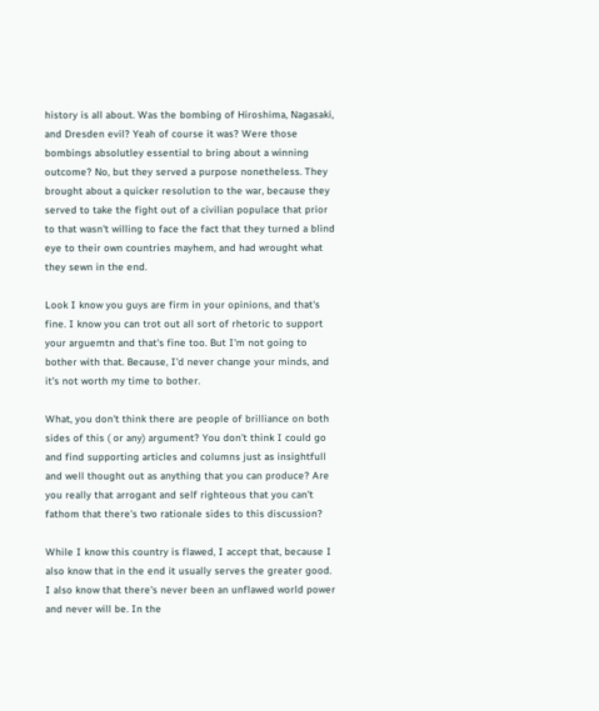history is all about. Was the bombing of Hiroshima, Nagasaki, and Dresden evil? Yeah of course it was? Were those bombings absolutley essential to bring about a winning outcome? No, but they served a purpose nonetheless. They brought about a quicker resolution to the war, because they served to take the fight out of a civilian populace that prior to that wasn't willing to face the fact that they turned a blind eye to their own countries mayhem, and had wrought what they sewn in the end.

Look I know you guys are firm in your opinions, and that's fine. I know you can trot out all sort of rhetoric to support your arguemtn and that's fine too. But I'm not going to bother with that. Because, I'd never change your minds, and it's not worth my time to bother.

What, you don't think there are people of brilliance on both sides of this ( or any) argument? You don't think I could go and find supporting articles and columns just as insightfull and well thought out as anything that you can produce? Are you really that arrogant and self righteous that you can't fathom that there's two rationale sides to this discussion?

While I know this country is flawed, I accept that, because I also know that in the end it usually serves the greater good. I also know that there's never been an unflawed world power and never will be. In the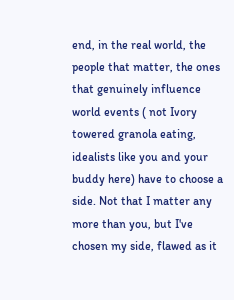end, in the real world, the people that matter, the ones that genuinely influence world events ( not Ivory towered granola eating, idealists like you and your buddy here) have to choose a side. Not that I matter any more than you, but I've chosen my side, flawed as it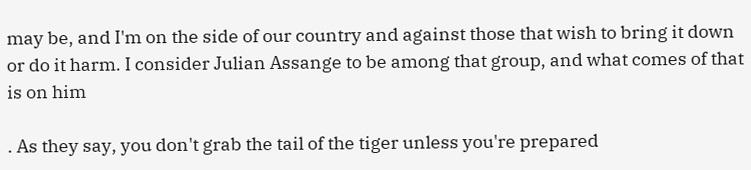may be, and I'm on the side of our country and against those that wish to bring it down or do it harm. I consider Julian Assange to be among that group, and what comes of that is on him

. As they say, you don't grab the tail of the tiger unless you're prepared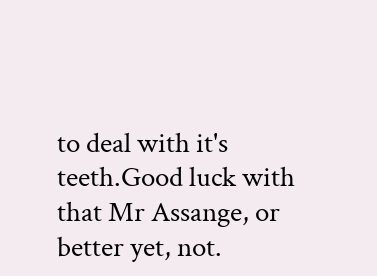to deal with it's teeth.Good luck with that Mr Assange, or better yet, not.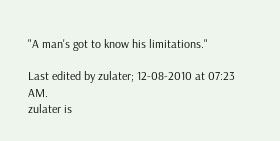"A man's got to know his limitations."

Last edited by zulater; 12-08-2010 at 07:23 AM.
zulater is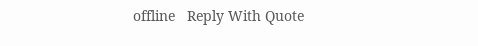offline   Reply With Quote